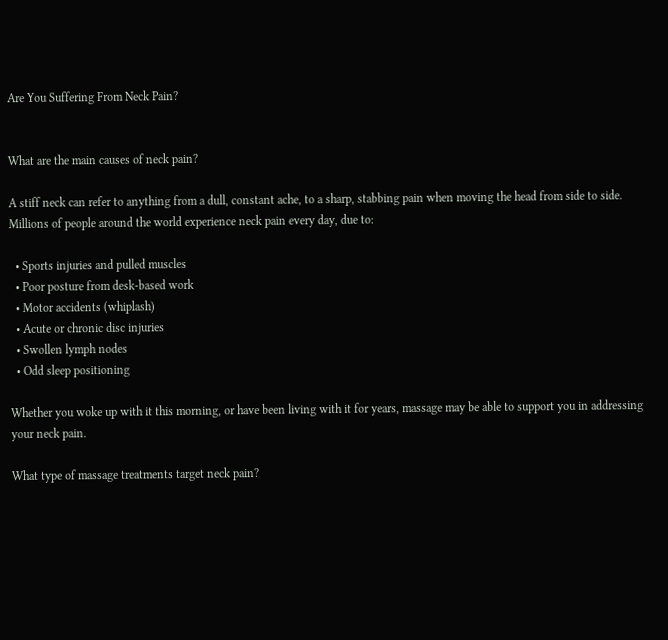Are You Suffering From Neck Pain?


What are the main causes of neck pain?

A stiff neck can refer to anything from a dull, constant ache, to a sharp, stabbing pain when moving the head from side to side. Millions of people around the world experience neck pain every day, due to:

  • Sports injuries and pulled muscles
  • Poor posture from desk-based work
  • Motor accidents (whiplash)
  • Acute or chronic disc injuries
  • Swollen lymph nodes
  • Odd sleep positioning

Whether you woke up with it this morning, or have been living with it for years, massage may be able to support you in addressing your neck pain.

What type of massage treatments target neck pain?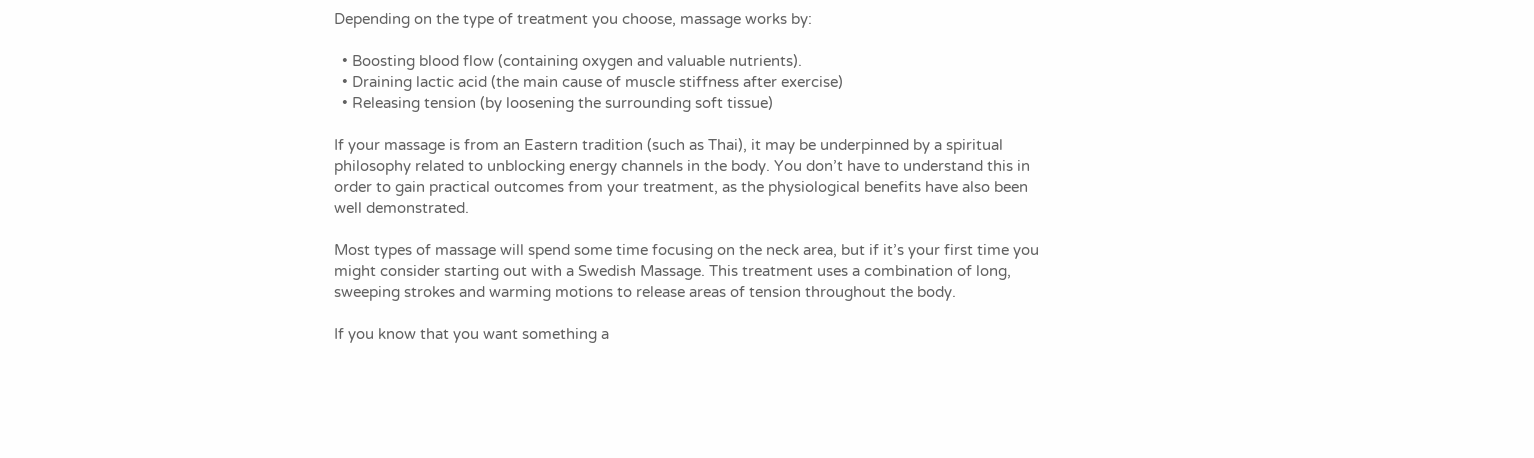Depending on the type of treatment you choose, massage works by:

  • Boosting blood flow (containing oxygen and valuable nutrients).
  • Draining lactic acid (the main cause of muscle stiffness after exercise)
  • Releasing tension (by loosening the surrounding soft tissue)

If your massage is from an Eastern tradition (such as Thai), it may be underpinned by a spiritual philosophy related to unblocking energy channels in the body. You don’t have to understand this in order to gain practical outcomes from your treatment, as the physiological benefits have also been well demonstrated.

Most types of massage will spend some time focusing on the neck area, but if it’s your first time you might consider starting out with a Swedish Massage. This treatment uses a combination of long, sweeping strokes and warming motions to release areas of tension throughout the body.

If you know that you want something a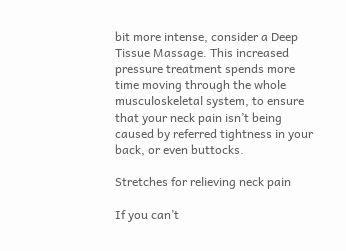bit more intense, consider a Deep Tissue Massage. This increased pressure treatment spends more time moving through the whole musculoskeletal system, to ensure that your neck pain isn’t being caused by referred tightness in your back, or even buttocks.

Stretches for relieving neck pain

If you can’t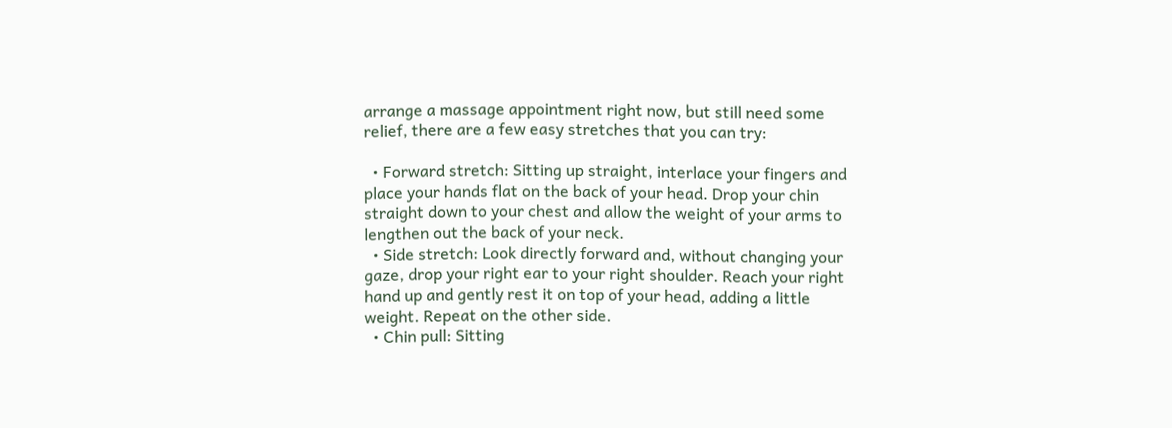arrange a massage appointment right now, but still need some relief, there are a few easy stretches that you can try:

  • Forward stretch: Sitting up straight, interlace your fingers and place your hands flat on the back of your head. Drop your chin straight down to your chest and allow the weight of your arms to lengthen out the back of your neck.
  • Side stretch: Look directly forward and, without changing your gaze, drop your right ear to your right shoulder. Reach your right hand up and gently rest it on top of your head, adding a little weight. Repeat on the other side.
  • Chin pull: Sitting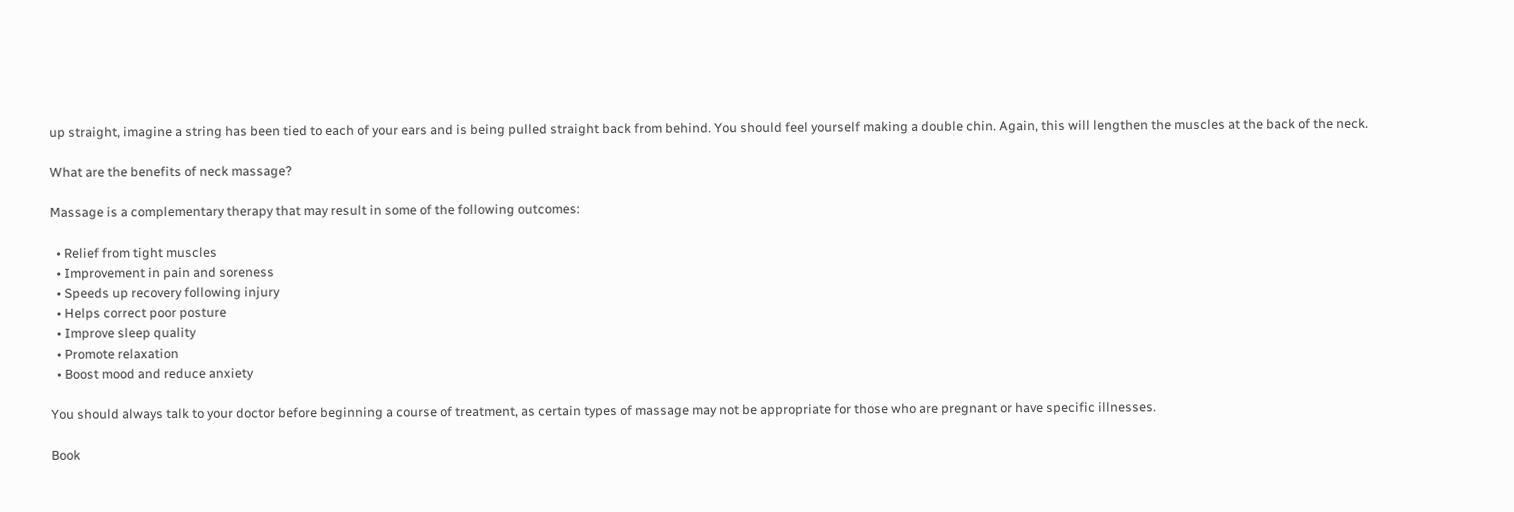up straight, imagine a string has been tied to each of your ears and is being pulled straight back from behind. You should feel yourself making a double chin. Again, this will lengthen the muscles at the back of the neck.

What are the benefits of neck massage?

Massage is a complementary therapy that may result in some of the following outcomes:

  • Relief from tight muscles
  • Improvement in pain and soreness
  • Speeds up recovery following injury
  • Helps correct poor posture
  • Improve sleep quality
  • Promote relaxation
  • Boost mood and reduce anxiety

You should always talk to your doctor before beginning a course of treatment, as certain types of massage may not be appropriate for those who are pregnant or have specific illnesses.

Book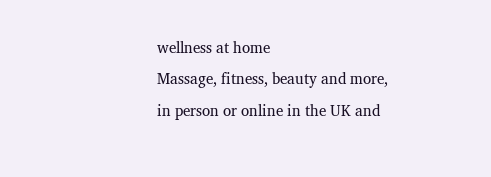wellness at home
Massage, fitness, beauty and more, in person or online in the UK and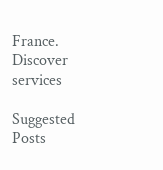France.
Discover services

Suggested Posts